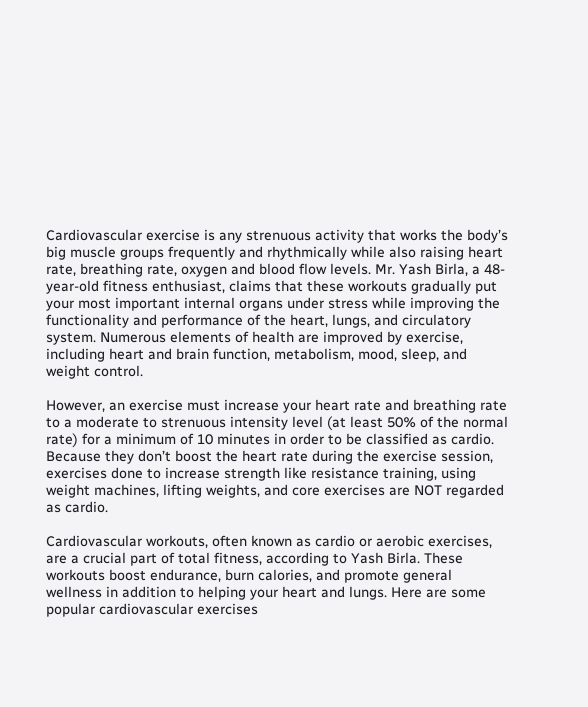Cardiovascular exercise is any strenuous activity that works the body’s big muscle groups frequently and rhythmically while also raising heart rate, breathing rate, oxygen and blood flow levels. Mr. Yash Birla, a 48-year-old fitness enthusiast, claims that these workouts gradually put your most important internal organs under stress while improving the functionality and performance of the heart, lungs, and circulatory system. Numerous elements of health are improved by exercise, including heart and brain function, metabolism, mood, sleep, and weight control.

However, an exercise must increase your heart rate and breathing rate to a moderate to strenuous intensity level (at least 50% of the normal rate) for a minimum of 10 minutes in order to be classified as cardio. Because they don’t boost the heart rate during the exercise session, exercises done to increase strength like resistance training, using weight machines, lifting weights, and core exercises are NOT regarded as cardio.

Cardiovascular workouts, often known as cardio or aerobic exercises, are a crucial part of total fitness, according to Yash Birla. These workouts boost endurance, burn calories, and promote general wellness in addition to helping your heart and lungs. Here are some popular cardiovascular exercises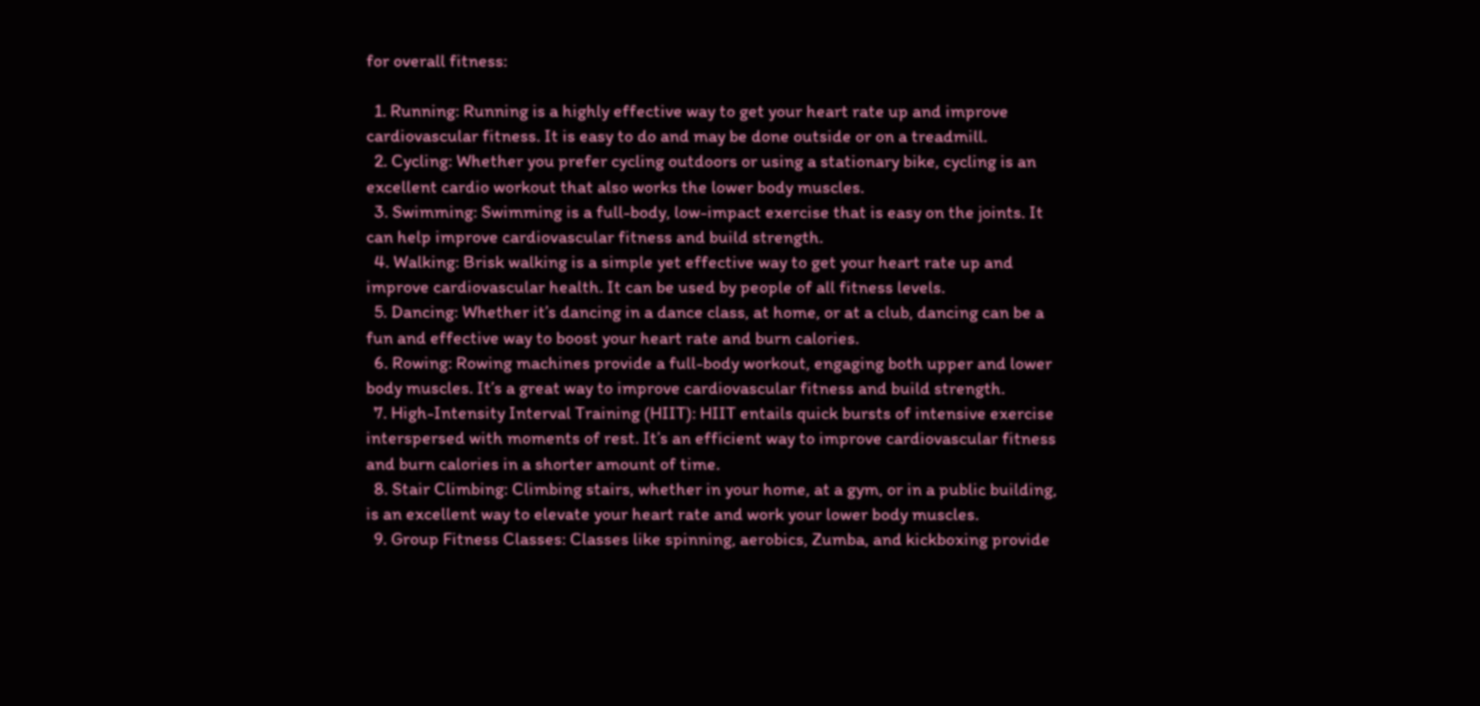for overall fitness:

  1. Running: Running is a highly effective way to get your heart rate up and improve cardiovascular fitness. It is easy to do and may be done outside or on a treadmill.
  2. Cycling: Whether you prefer cycling outdoors or using a stationary bike, cycling is an excellent cardio workout that also works the lower body muscles.
  3. Swimming: Swimming is a full-body, low-impact exercise that is easy on the joints. It can help improve cardiovascular fitness and build strength.
  4. Walking: Brisk walking is a simple yet effective way to get your heart rate up and improve cardiovascular health. It can be used by people of all fitness levels.
  5. Dancing: Whether it’s dancing in a dance class, at home, or at a club, dancing can be a fun and effective way to boost your heart rate and burn calories.
  6. Rowing: Rowing machines provide a full-body workout, engaging both upper and lower body muscles. It’s a great way to improve cardiovascular fitness and build strength.
  7. High-Intensity Interval Training (HIIT): HIIT entails quick bursts of intensive exercise interspersed with moments of rest. It’s an efficient way to improve cardiovascular fitness and burn calories in a shorter amount of time.
  8. Stair Climbing: Climbing stairs, whether in your home, at a gym, or in a public building, is an excellent way to elevate your heart rate and work your lower body muscles.
  9. Group Fitness Classes: Classes like spinning, aerobics, Zumba, and kickboxing provide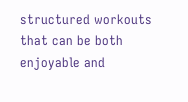structured workouts that can be both enjoyable and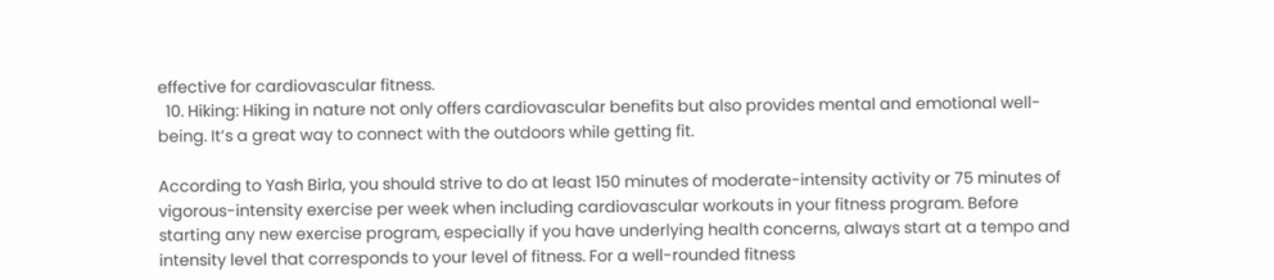effective for cardiovascular fitness.
  10. Hiking: Hiking in nature not only offers cardiovascular benefits but also provides mental and emotional well-being. It’s a great way to connect with the outdoors while getting fit.

According to Yash Birla, you should strive to do at least 150 minutes of moderate-intensity activity or 75 minutes of vigorous-intensity exercise per week when including cardiovascular workouts in your fitness program. Before starting any new exercise program, especially if you have underlying health concerns, always start at a tempo and intensity level that corresponds to your level of fitness. For a well-rounded fitness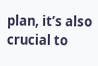plan, it’s also crucial to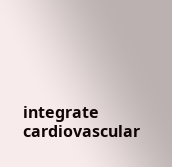integrate cardiovascular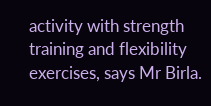activity with strength training and flexibility exercises, says Mr Birla.